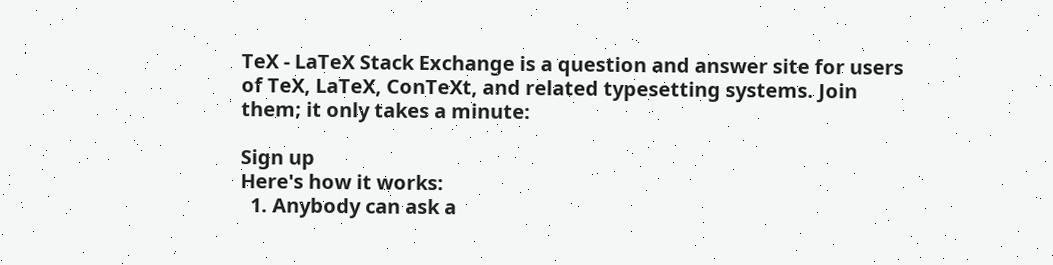TeX - LaTeX Stack Exchange is a question and answer site for users of TeX, LaTeX, ConTeXt, and related typesetting systems. Join them; it only takes a minute:

Sign up
Here's how it works:
  1. Anybody can ask a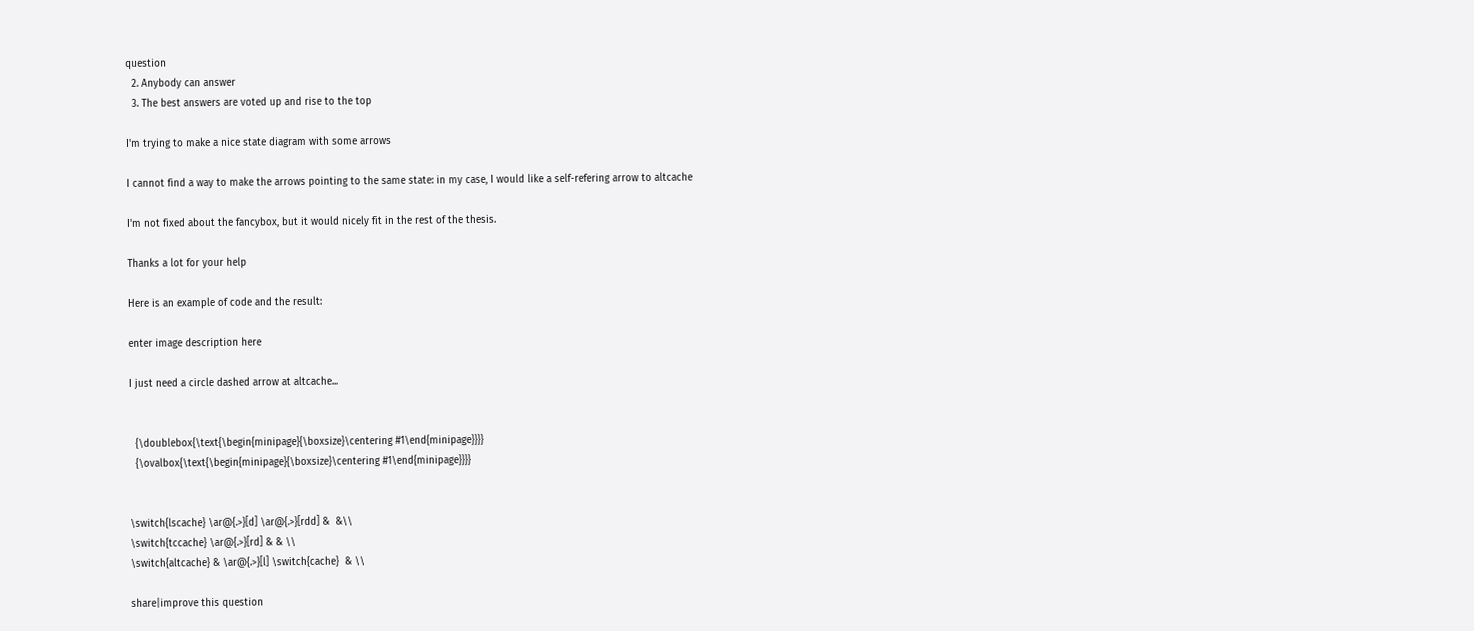question
  2. Anybody can answer
  3. The best answers are voted up and rise to the top

I'm trying to make a nice state diagram with some arrows

I cannot find a way to make the arrows pointing to the same state: in my case, I would like a self-refering arrow to altcache

I'm not fixed about the fancybox, but it would nicely fit in the rest of the thesis.

Thanks a lot for your help

Here is an example of code and the result:

enter image description here

I just need a circle dashed arrow at altcache...


  {\doublebox{\text{\begin{minipage}{\boxsize}\centering #1\end{minipage}}}}
  {\ovalbox{\text{\begin{minipage}{\boxsize}\centering #1\end{minipage}}}}


\switch{lscache} \ar@{.>}[d] \ar@{.>}[rdd] &  &\\
\switch{tccache} \ar@{.>}[rd] & & \\
\switch{altcache} & \ar@{.>}[l] \switch{cache}  & \\

share|improve this question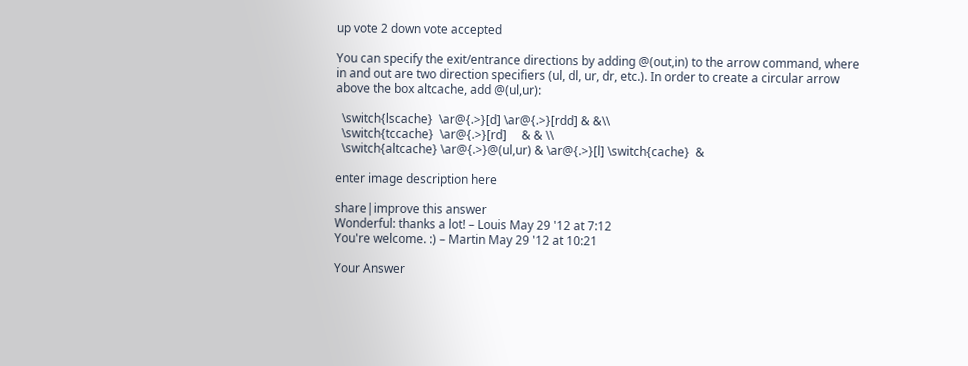up vote 2 down vote accepted

You can specify the exit/entrance directions by adding @(out,in) to the arrow command, where in and out are two direction specifiers (ul, dl, ur, dr, etc.). In order to create a circular arrow above the box altcache, add @(ul,ur):

  \switch{lscache}  \ar@{.>}[d] \ar@{.>}[rdd] & &\\
  \switch{tccache}  \ar@{.>}[rd]     & & \\
  \switch{altcache} \ar@{.>}@(ul,ur) & \ar@{.>}[l] \switch{cache}  &

enter image description here

share|improve this answer
Wonderful: thanks a lot! – Louis May 29 '12 at 7:12
You're welcome. :) – Martin May 29 '12 at 10:21

Your Answer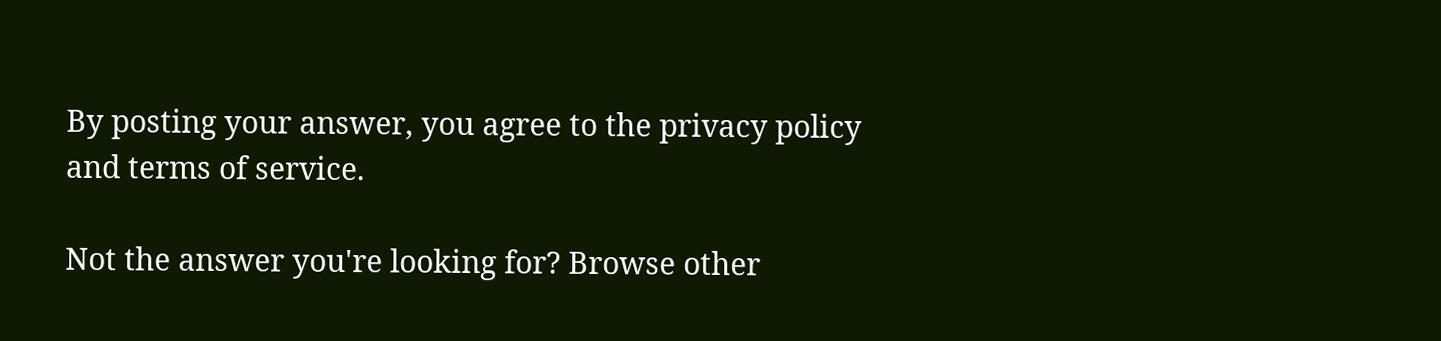By posting your answer, you agree to the privacy policy and terms of service.

Not the answer you're looking for? Browse other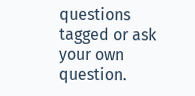questions tagged or ask your own question.